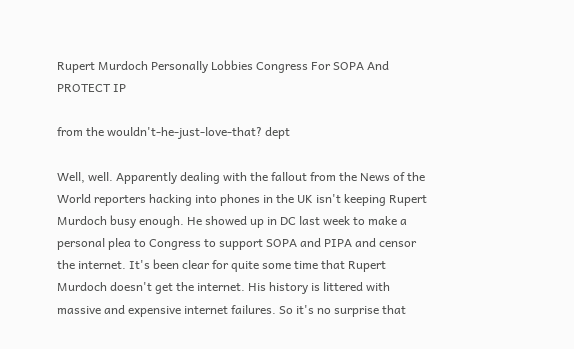Rupert Murdoch Personally Lobbies Congress For SOPA And PROTECT IP

from the wouldn't-he-just-love-that? dept

Well, well. Apparently dealing with the fallout from the News of the World reporters hacking into phones in the UK isn't keeping Rupert Murdoch busy enough. He showed up in DC last week to make a personal plea to Congress to support SOPA and PIPA and censor the internet. It's been clear for quite some time that Rupert Murdoch doesn't get the internet. His history is littered with massive and expensive internet failures. So it's no surprise that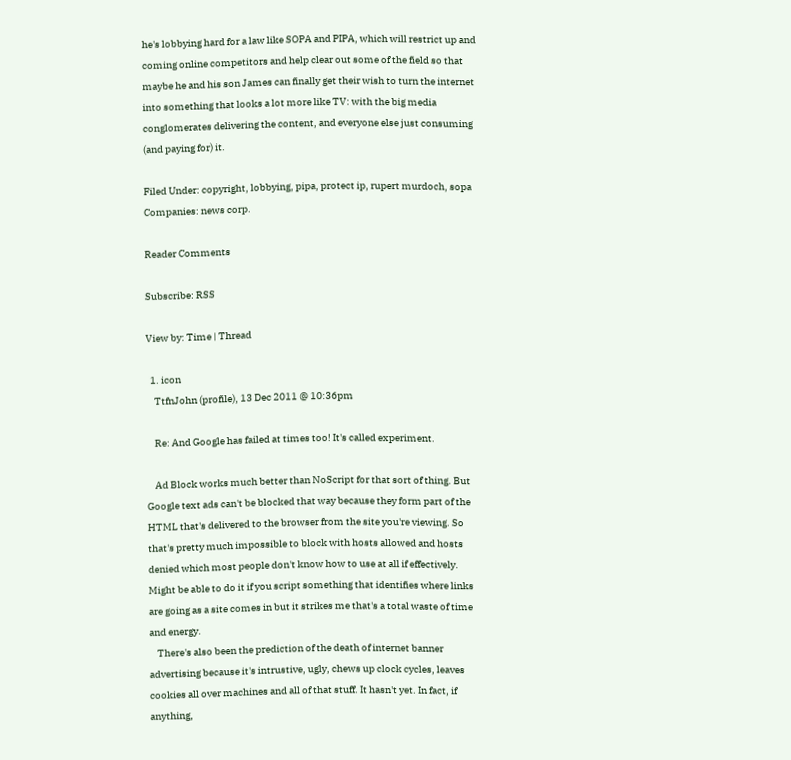he's lobbying hard for a law like SOPA and PIPA, which will restrict up and coming online competitors and help clear out some of the field so that maybe he and his son James can finally get their wish to turn the internet into something that looks a lot more like TV: with the big media conglomerates delivering the content, and everyone else just consuming (and paying for) it.

Filed Under: copyright, lobbying, pipa, protect ip, rupert murdoch, sopa
Companies: news corp.

Reader Comments

Subscribe: RSS

View by: Time | Thread

  1. icon
    TtfnJohn (profile), 13 Dec 2011 @ 10:36pm

    Re: And Google has failed at times too! It's called experiment.

    Ad Block works much better than NoScript for that sort of thing. But Google text ads can't be blocked that way because they form part of the HTML that's delivered to the browser from the site you're viewing. So that's pretty much impossible to block with hosts allowed and hosts denied which most people don't know how to use at all if effectively. Might be able to do it if you script something that identifies where links are going as a site comes in but it strikes me that's a total waste of time and energy.
    There's also been the prediction of the death of internet banner advertising because it's intrustive, ugly, chews up clock cycles, leaves cookies all over machines and all of that stuff. It hasn't yet. In fact, if anything,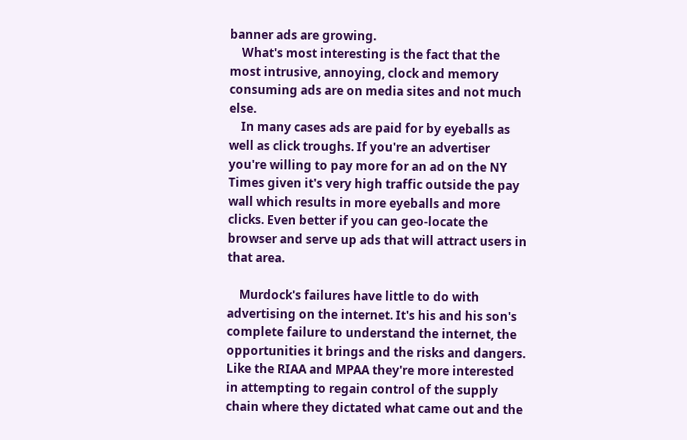banner ads are growing.
    What's most interesting is the fact that the most intrusive, annoying, clock and memory consuming ads are on media sites and not much else.
    In many cases ads are paid for by eyeballs as well as click troughs. If you're an advertiser you're willing to pay more for an ad on the NY Times given it's very high traffic outside the pay wall which results in more eyeballs and more clicks. Even better if you can geo-locate the browser and serve up ads that will attract users in that area.

    Murdock's failures have little to do with advertising on the internet. It's his and his son's complete failure to understand the internet, the opportunities it brings and the risks and dangers. Like the RIAA and MPAA they're more interested in attempting to regain control of the supply chain where they dictated what came out and the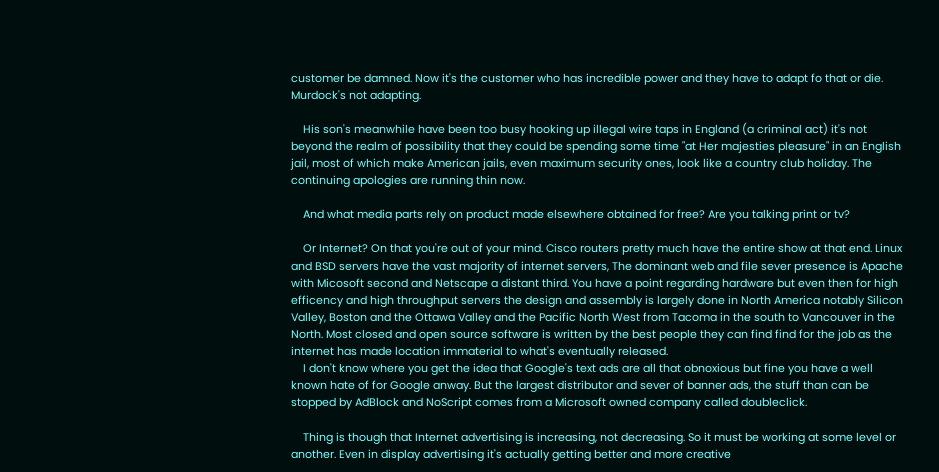customer be damned. Now it's the customer who has incredible power and they have to adapt fo that or die. Murdock's not adapting.

    His son's meanwhile have been too busy hooking up illegal wire taps in England (a criminal act) it's not beyond the realm of possibility that they could be spending some time "at Her majesties pleasure" in an English jail, most of which make American jails, even maximum security ones, look like a country club holiday. The continuing apologies are running thin now.

    And what media parts rely on product made elsewhere obtained for free? Are you talking print or tv?

    Or Internet? On that you're out of your mind. Cisco routers pretty much have the entire show at that end. Linux and BSD servers have the vast majority of internet servers, The dominant web and file sever presence is Apache with Micosoft second and Netscape a distant third. You have a point regarding hardware but even then for high efficency and high throughput servers the design and assembly is largely done in North America notably Silicon Valley, Boston and the Ottawa Valley and the Pacific North West from Tacoma in the south to Vancouver in the North. Most closed and open source software is written by the best people they can find find for the job as the internet has made location immaterial to what's eventually released.
    I don't know where you get the idea that Google's text ads are all that obnoxious but fine you have a well known hate of for Google anway. But the largest distributor and sever of banner ads, the stuff than can be stopped by AdBlock and NoScript comes from a Microsoft owned company called doubleclick.

    Thing is though that Internet advertising is increasing, not decreasing. So it must be working at some level or another. Even in display advertising it's actually getting better and more creative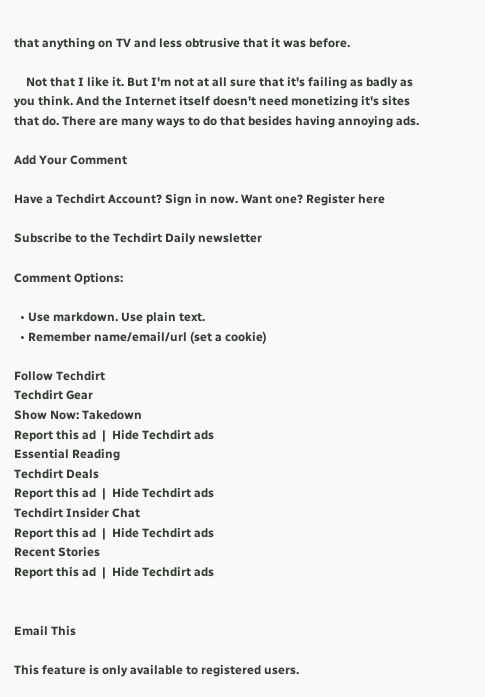that anything on TV and less obtrusive that it was before.

    Not that I like it. But I'm not at all sure that it's failing as badly as you think. And the Internet itself doesn't need monetizing it's sites that do. There are many ways to do that besides having annoying ads.

Add Your Comment

Have a Techdirt Account? Sign in now. Want one? Register here

Subscribe to the Techdirt Daily newsletter

Comment Options:

  • Use markdown. Use plain text.
  • Remember name/email/url (set a cookie)

Follow Techdirt
Techdirt Gear
Show Now: Takedown
Report this ad  |  Hide Techdirt ads
Essential Reading
Techdirt Deals
Report this ad  |  Hide Techdirt ads
Techdirt Insider Chat
Report this ad  |  Hide Techdirt ads
Recent Stories
Report this ad  |  Hide Techdirt ads


Email This

This feature is only available to registered users.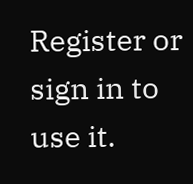Register or sign in to use it.